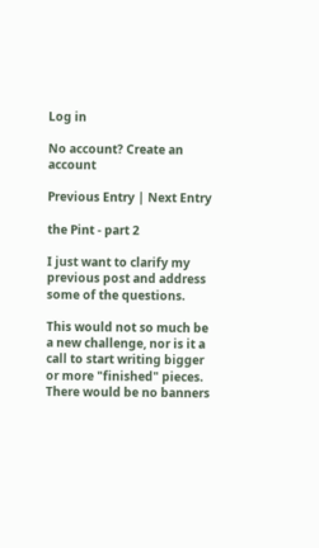Log in

No account? Create an account

Previous Entry | Next Entry

the Pint - part 2

I just want to clarify my previous post and address some of the questions.

This would not so much be a new challenge, nor is it a call to start writing bigger or more "finished" pieces. There would be no banners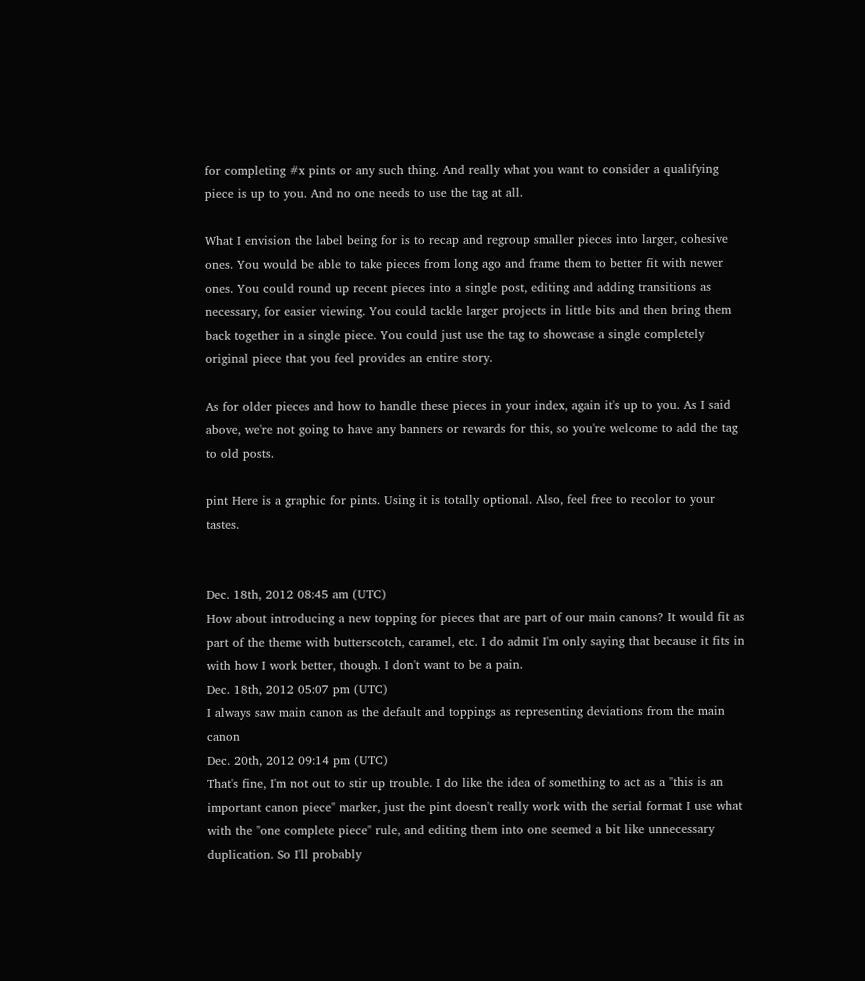for completing #x pints or any such thing. And really what you want to consider a qualifying piece is up to you. And no one needs to use the tag at all.

What I envision the label being for is to recap and regroup smaller pieces into larger, cohesive ones. You would be able to take pieces from long ago and frame them to better fit with newer ones. You could round up recent pieces into a single post, editing and adding transitions as necessary, for easier viewing. You could tackle larger projects in little bits and then bring them back together in a single piece. You could just use the tag to showcase a single completely original piece that you feel provides an entire story.

As for older pieces and how to handle these pieces in your index, again it's up to you. As I said above, we're not going to have any banners or rewards for this, so you're welcome to add the tag to old posts.

pint Here is a graphic for pints. Using it is totally optional. Also, feel free to recolor to your tastes.


Dec. 18th, 2012 08:45 am (UTC)
How about introducing a new topping for pieces that are part of our main canons? It would fit as part of the theme with butterscotch, caramel, etc. I do admit I'm only saying that because it fits in with how I work better, though. I don't want to be a pain.
Dec. 18th, 2012 05:07 pm (UTC)
I always saw main canon as the default and toppings as representing deviations from the main canon
Dec. 20th, 2012 09:14 pm (UTC)
That's fine, I'm not out to stir up trouble. I do like the idea of something to act as a "this is an important canon piece" marker, just the pint doesn't really work with the serial format I use what with the "one complete piece" rule, and editing them into one seemed a bit like unnecessary duplication. So I'll probably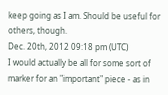keep going as I am. Should be useful for others, though.
Dec. 20th, 2012 09:18 pm (UTC)
I would actually be all for some sort of marker for an "important" piece - as in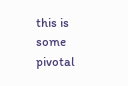this is some pivotal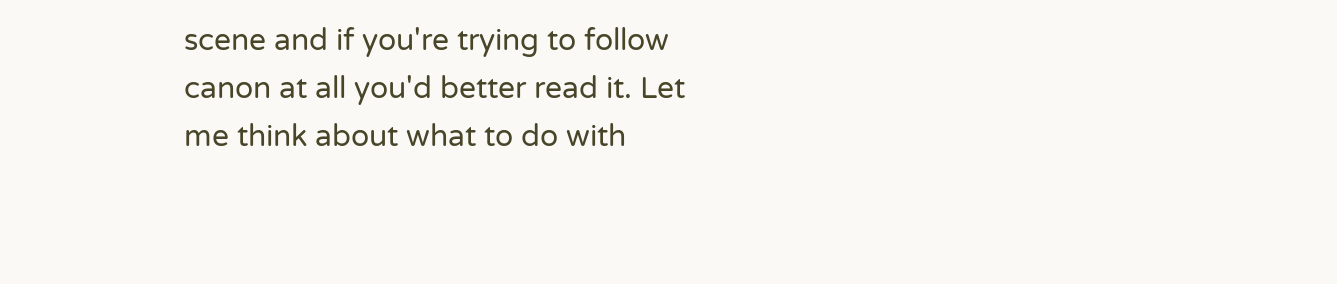scene and if you're trying to follow canon at all you'd better read it. Let me think about what to do with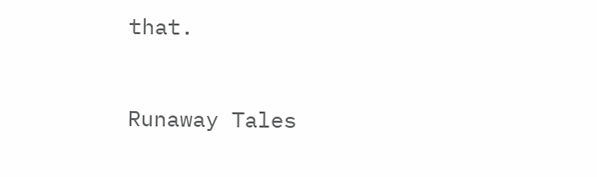that.


Runaway Tales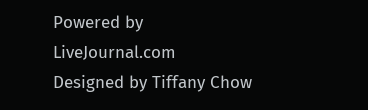Powered by LiveJournal.com
Designed by Tiffany Chow